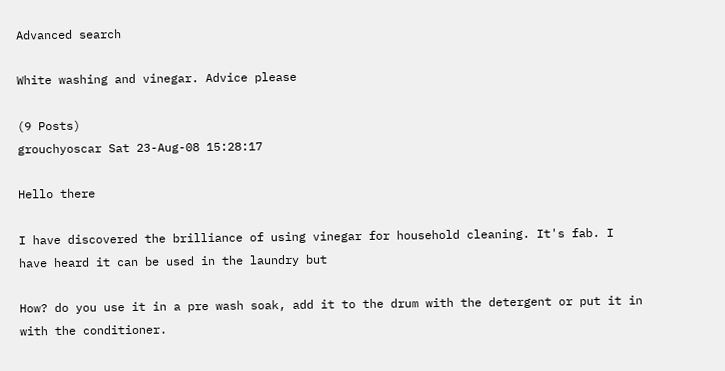Advanced search

White washing and vinegar. Advice please

(9 Posts)
grouchyoscar Sat 23-Aug-08 15:28:17

Hello there

I have discovered the brilliance of using vinegar for household cleaning. It's fab. I have heard it can be used in the laundry but

How? do you use it in a pre wash soak, add it to the drum with the detergent or put it in with the conditioner.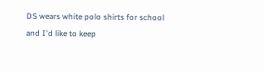DS wears white polo shirts for school and I'd like to keep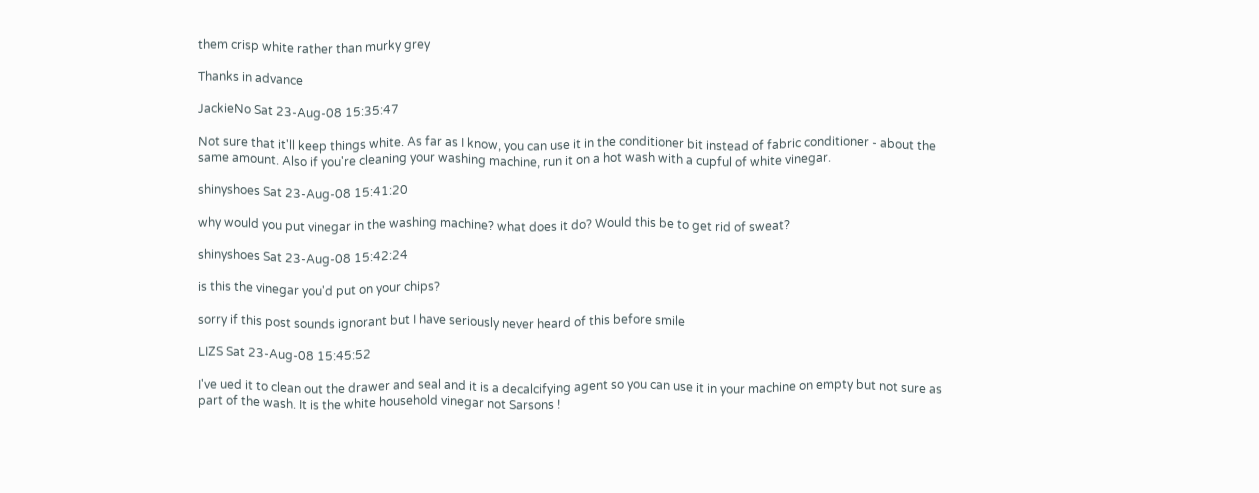them crisp white rather than murky grey

Thanks in advance

JackieNo Sat 23-Aug-08 15:35:47

Not sure that it'll keep things white. As far as I know, you can use it in the conditioner bit instead of fabric conditioner - about the same amount. Also if you're cleaning your washing machine, run it on a hot wash with a cupful of white vinegar.

shinyshoes Sat 23-Aug-08 15:41:20

why would you put vinegar in the washing machine? what does it do? Would this be to get rid of sweat?

shinyshoes Sat 23-Aug-08 15:42:24

is this the vinegar you'd put on your chips?

sorry if this post sounds ignorant but I have seriously never heard of this before smile

LIZS Sat 23-Aug-08 15:45:52

I've ued it to clean out the drawer and seal and it is a decalcifying agent so you can use it in your machine on empty but not sure as part of the wash. It is the white household vinegar not Sarsons !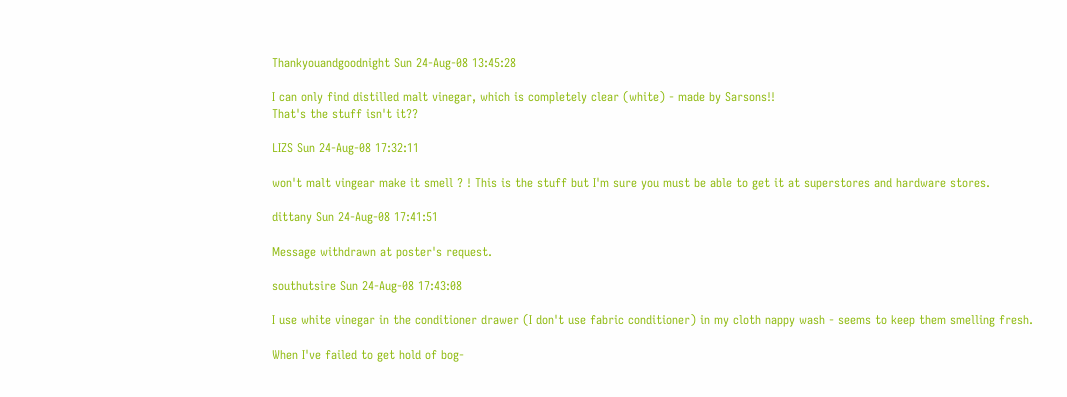Thankyouandgoodnight Sun 24-Aug-08 13:45:28

I can only find distilled malt vinegar, which is completely clear (white) - made by Sarsons!!
That's the stuff isn't it??

LIZS Sun 24-Aug-08 17:32:11

won't malt vingear make it smell ? ! This is the stuff but I'm sure you must be able to get it at superstores and hardware stores.

dittany Sun 24-Aug-08 17:41:51

Message withdrawn at poster's request.

southutsire Sun 24-Aug-08 17:43:08

I use white vinegar in the conditioner drawer (I don't use fabric conditioner) in my cloth nappy wash - seems to keep them smelling fresh.

When I've failed to get hold of bog-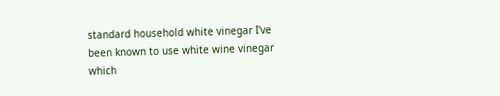standard household white vinegar I've been known to use white wine vinegar which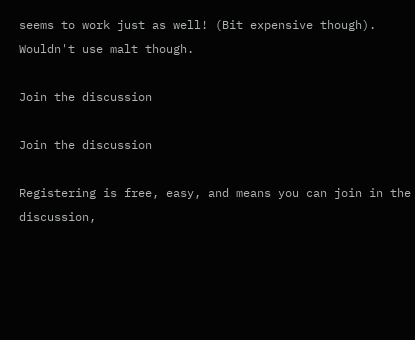seems to work just as well! (Bit expensive though). Wouldn't use malt though.

Join the discussion

Join the discussion

Registering is free, easy, and means you can join in the discussion,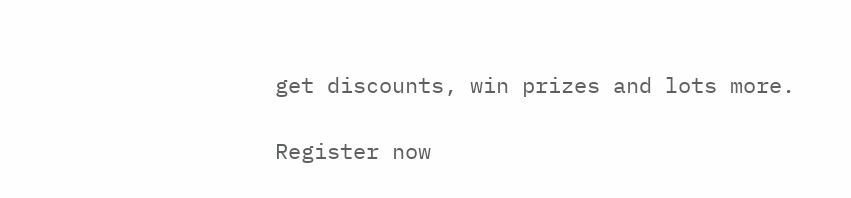get discounts, win prizes and lots more.

Register now